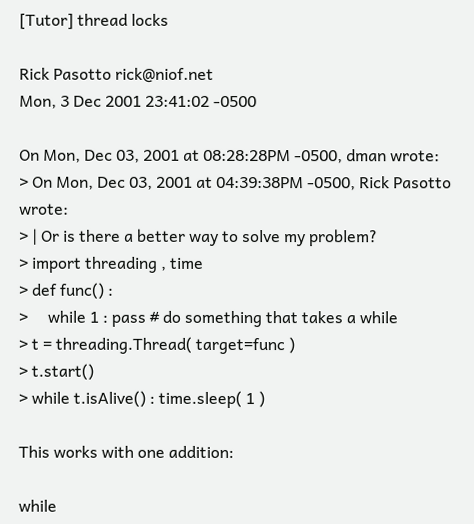[Tutor] thread locks

Rick Pasotto rick@niof.net
Mon, 3 Dec 2001 23:41:02 -0500

On Mon, Dec 03, 2001 at 08:28:28PM -0500, dman wrote:
> On Mon, Dec 03, 2001 at 04:39:38PM -0500, Rick Pasotto wrote:
> | Or is there a better way to solve my problem?
> import threading , time
> def func() :
>     while 1 : pass # do something that takes a while
> t = threading.Thread( target=func )
> t.start()
> while t.isAlive() : time.sleep( 1 )

This works with one addition:

while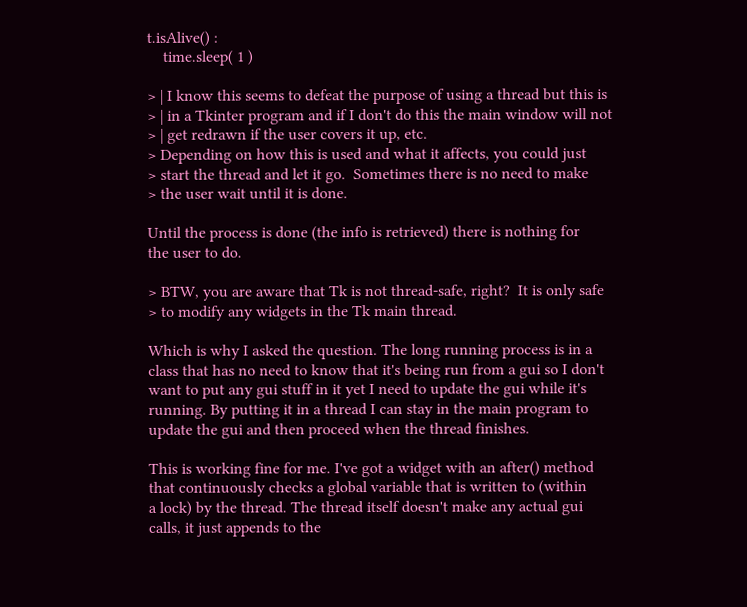t.isAlive() :
    time.sleep( 1 )

> | I know this seems to defeat the purpose of using a thread but this is
> | in a Tkinter program and if I don't do this the main window will not
> | get redrawn if the user covers it up, etc.
> Depending on how this is used and what it affects, you could just
> start the thread and let it go.  Sometimes there is no need to make
> the user wait until it is done.

Until the process is done (the info is retrieved) there is nothing for
the user to do.

> BTW, you are aware that Tk is not thread-safe, right?  It is only safe
> to modify any widgets in the Tk main thread.

Which is why I asked the question. The long running process is in a
class that has no need to know that it's being run from a gui so I don't
want to put any gui stuff in it yet I need to update the gui while it's
running. By putting it in a thread I can stay in the main program to
update the gui and then proceed when the thread finishes.

This is working fine for me. I've got a widget with an after() method
that continuously checks a global variable that is written to (within
a lock) by the thread. The thread itself doesn't make any actual gui
calls, it just appends to the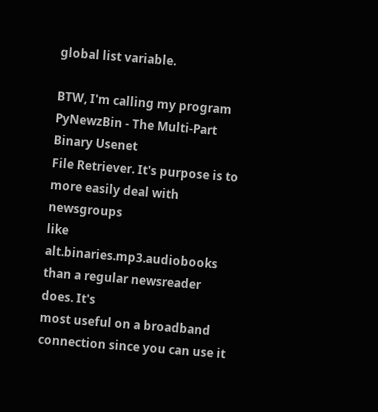global list variable.

BTW, I'm calling my program PyNewzBin - The Multi-Part Binary Usenet
File Retriever. It's purpose is to more easily deal with newsgroups
like alt.binaries.mp3.audiobooks than a regular newsreader does. It's
most useful on a broadband connection since you can use it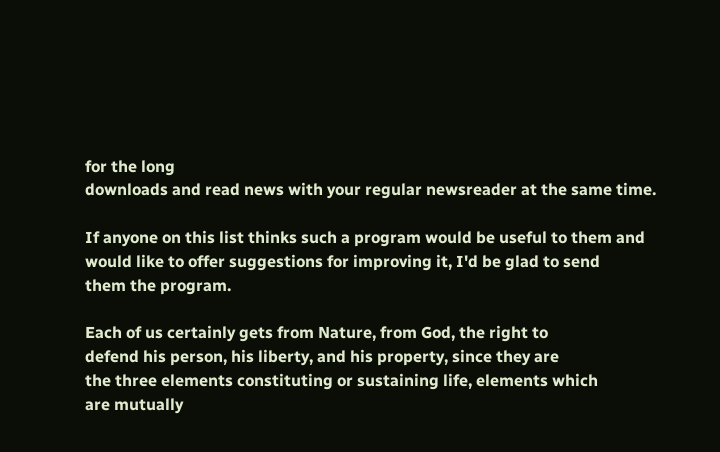for the long
downloads and read news with your regular newsreader at the same time.

If anyone on this list thinks such a program would be useful to them and
would like to offer suggestions for improving it, I'd be glad to send
them the program.

Each of us certainly gets from Nature, from God, the right to
defend his person, his liberty, and his property, since they are
the three elements constituting or sustaining life, elements which
are mutually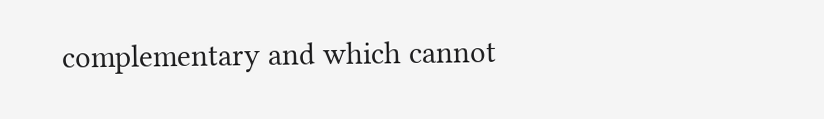complementary and which cannot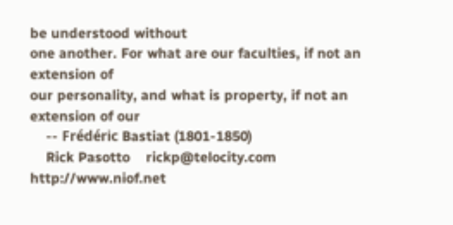be understood without
one another. For what are our faculties, if not an extension of
our personality, and what is property, if not an extension of our
    -- Frédéric Bastiat (1801-1850)
    Rick Pasotto    rickp@telocity.com    http://www.niof.net